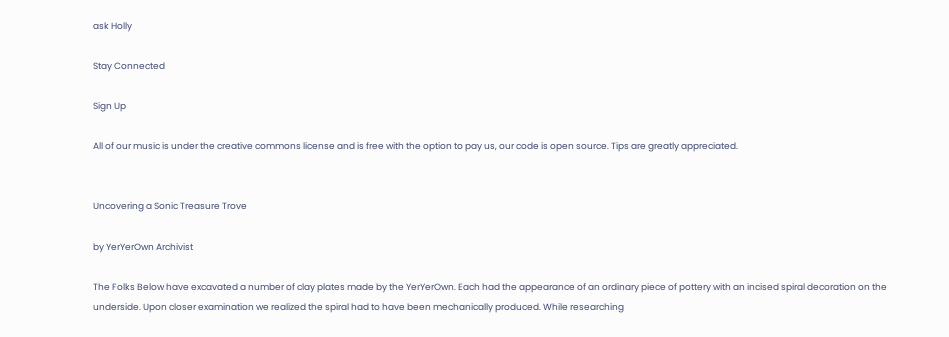ask Holly

Stay Connected

Sign Up

All of our music is under the creative commons license and is free with the option to pay us, our code is open source. Tips are greatly appreciated.


Uncovering a Sonic Treasure Trove

by YerYerOwn Archivist

The Folks Below have excavated a number of clay plates made by the YerYerOwn. Each had the appearance of an ordinary piece of pottery with an incised spiral decoration on the underside. Upon closer examination we realized the spiral had to have been mechanically produced. While researching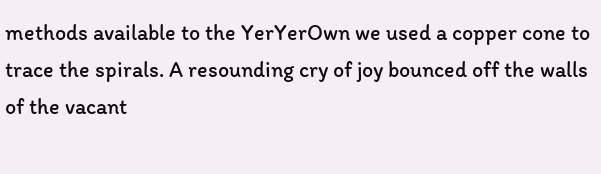methods available to the YerYerOwn we used a copper cone to trace the spirals. A resounding cry of joy bounced off the walls of the vacant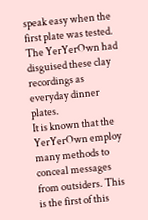speak easy when the first plate was tested. The YerYerOwn had disguised these clay recordings as everyday dinner plates.
It is known that the YerYerOwn employ many methods to conceal messages from outsiders. This is the first of this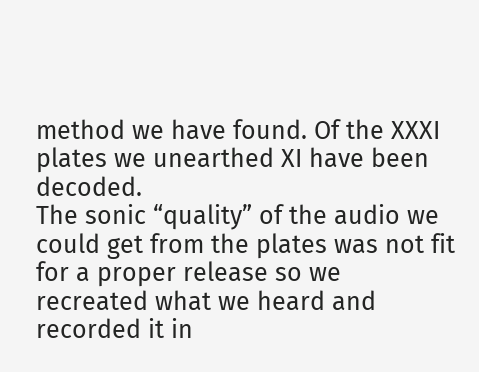method we have found. Of the XXXI plates we unearthed XI have been decoded.
The sonic “quality” of the audio we could get from the plates was not fit for a proper release so we recreated what we heard and recorded it in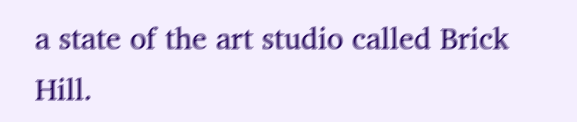a state of the art studio called Brick Hill.